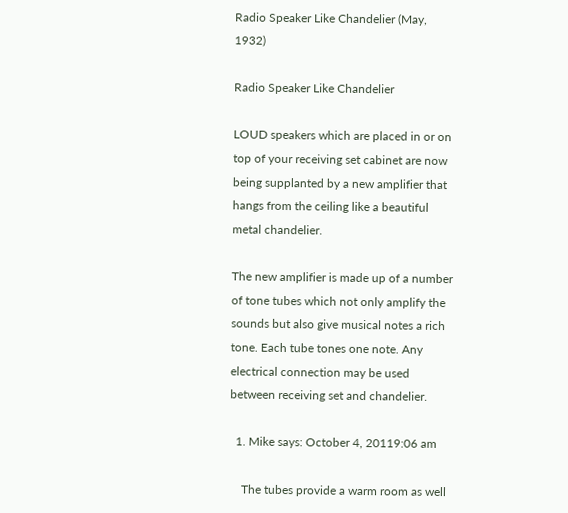Radio Speaker Like Chandelier (May, 1932)

Radio Speaker Like Chandelier

LOUD speakers which are placed in or on top of your receiving set cabinet are now being supplanted by a new amplifier that hangs from the ceiling like a beautiful metal chandelier.

The new amplifier is made up of a number of tone tubes which not only amplify the sounds but also give musical notes a rich tone. Each tube tones one note. Any electrical connection may be used between receiving set and chandelier.

  1. Mike says: October 4, 20119:06 am

    The tubes provide a warm room as well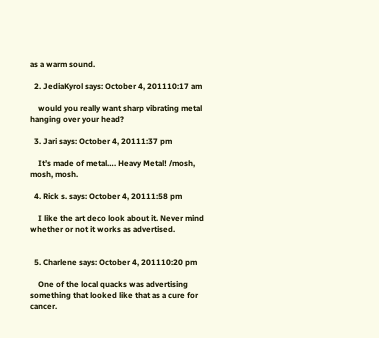as a warm sound.

  2. JediaKyrol says: October 4, 201110:17 am

    would you really want sharp vibrating metal hanging over your head?

  3. Jari says: October 4, 20111:37 pm

    It’s made of metal…. Heavy Metal! /mosh, mosh, mosh.

  4. Rick s. says: October 4, 20111:58 pm

    I like the art deco look about it. Never mind whether or not it works as advertised.


  5. Charlene says: October 4, 201110:20 pm

    One of the local quacks was advertising something that looked like that as a cure for cancer.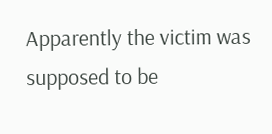Apparently the victim was supposed to be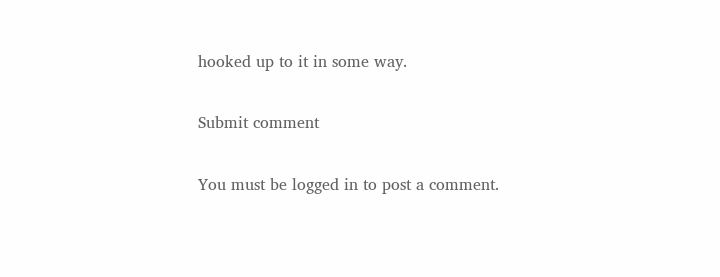hooked up to it in some way.

Submit comment

You must be logged in to post a comment.